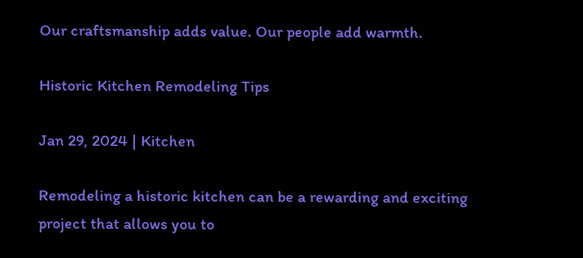Our craftsmanship adds value. Our people add warmth.

Historic Kitchen Remodeling Tips

Jan 29, 2024 | Kitchen

Remodeling a historic kitchen can be a rewarding and exciting project that allows you to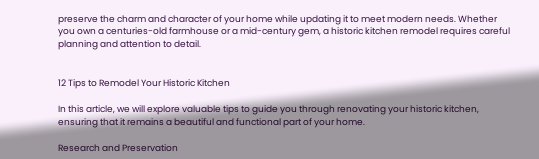preserve the charm and character of your home while updating it to meet modern needs. Whether you own a centuries-old farmhouse or a mid-century gem, a historic kitchen remodel requires careful planning and attention to detail.


12 Tips to Remodel Your Historic Kitchen

In this article, we will explore valuable tips to guide you through renovating your historic kitchen, ensuring that it remains a beautiful and functional part of your home.

Research and Preservation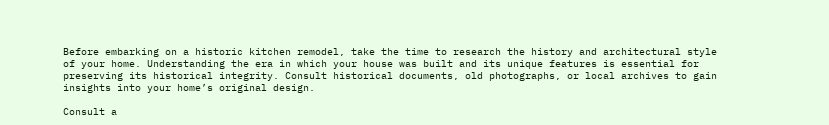Before embarking on a historic kitchen remodel, take the time to research the history and architectural style of your home. Understanding the era in which your house was built and its unique features is essential for preserving its historical integrity. Consult historical documents, old photographs, or local archives to gain insights into your home’s original design.

Consult a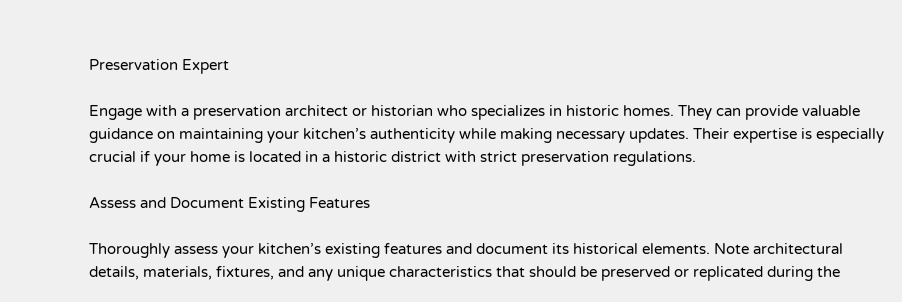Preservation Expert

Engage with a preservation architect or historian who specializes in historic homes. They can provide valuable guidance on maintaining your kitchen’s authenticity while making necessary updates. Their expertise is especially crucial if your home is located in a historic district with strict preservation regulations.

Assess and Document Existing Features

Thoroughly assess your kitchen’s existing features and document its historical elements. Note architectural details, materials, fixtures, and any unique characteristics that should be preserved or replicated during the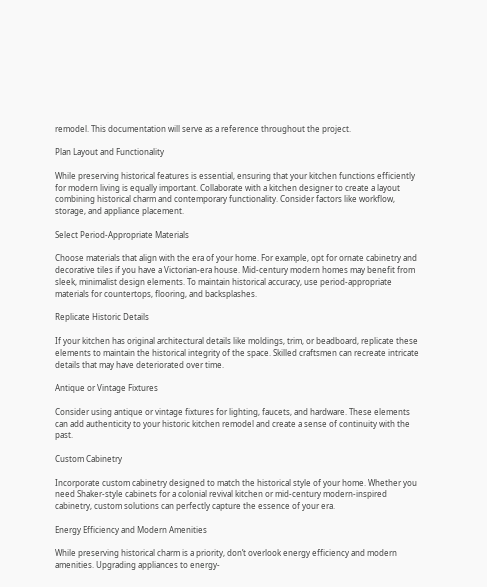remodel. This documentation will serve as a reference throughout the project.

Plan Layout and Functionality

While preserving historical features is essential, ensuring that your kitchen functions efficiently for modern living is equally important. Collaborate with a kitchen designer to create a layout combining historical charm and contemporary functionality. Consider factors like workflow, storage, and appliance placement.

Select Period-Appropriate Materials

Choose materials that align with the era of your home. For example, opt for ornate cabinetry and decorative tiles if you have a Victorian-era house. Mid-century modern homes may benefit from sleek, minimalist design elements. To maintain historical accuracy, use period-appropriate materials for countertops, flooring, and backsplashes.

Replicate Historic Details

If your kitchen has original architectural details like moldings, trim, or beadboard, replicate these elements to maintain the historical integrity of the space. Skilled craftsmen can recreate intricate details that may have deteriorated over time.

Antique or Vintage Fixtures

Consider using antique or vintage fixtures for lighting, faucets, and hardware. These elements can add authenticity to your historic kitchen remodel and create a sense of continuity with the past.

Custom Cabinetry

Incorporate custom cabinetry designed to match the historical style of your home. Whether you need Shaker-style cabinets for a colonial revival kitchen or mid-century modern-inspired cabinetry, custom solutions can perfectly capture the essence of your era.

Energy Efficiency and Modern Amenities

While preserving historical charm is a priority, don’t overlook energy efficiency and modern amenities. Upgrading appliances to energy-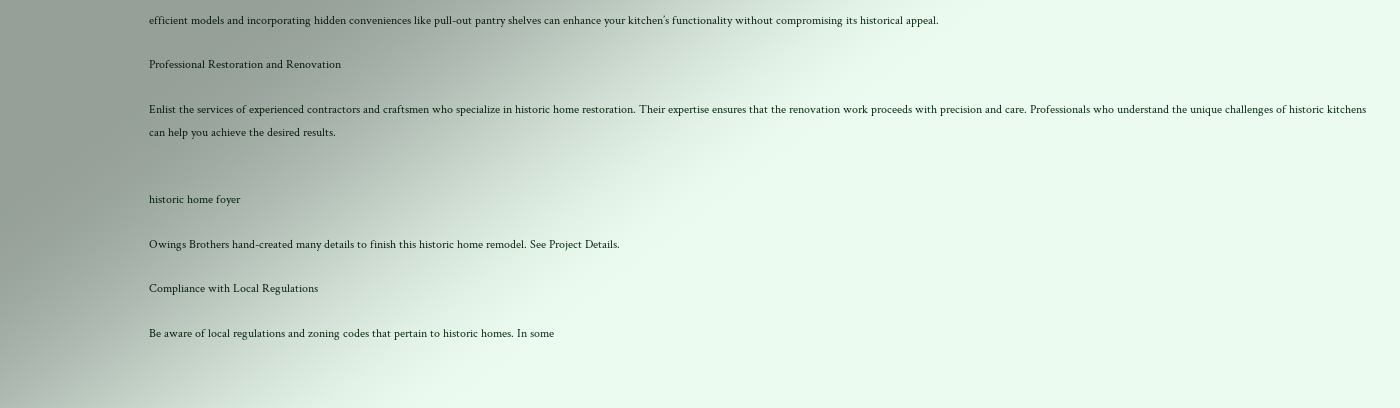efficient models and incorporating hidden conveniences like pull-out pantry shelves can enhance your kitchen’s functionality without compromising its historical appeal.

Professional Restoration and Renovation

Enlist the services of experienced contractors and craftsmen who specialize in historic home restoration. Their expertise ensures that the renovation work proceeds with precision and care. Professionals who understand the unique challenges of historic kitchens can help you achieve the desired results.


historic home foyer

Owings Brothers hand-created many details to finish this historic home remodel. See Project Details.

Compliance with Local Regulations

Be aware of local regulations and zoning codes that pertain to historic homes. In some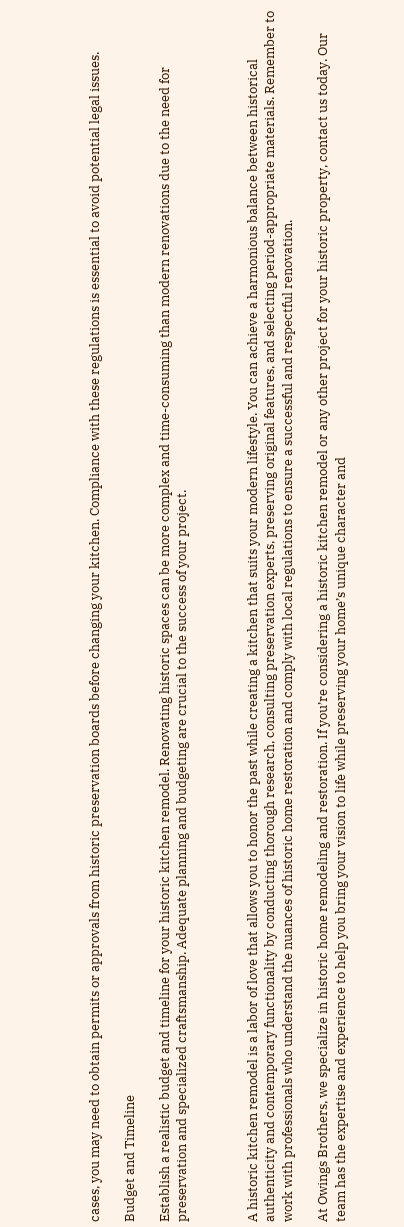cases, you may need to obtain permits or approvals from historic preservation boards before changing your kitchen. Compliance with these regulations is essential to avoid potential legal issues.

Budget and Timeline

Establish a realistic budget and timeline for your historic kitchen remodel. Renovating historic spaces can be more complex and time-consuming than modern renovations due to the need for preservation and specialized craftsmanship. Adequate planning and budgeting are crucial to the success of your project.



A historic kitchen remodel is a labor of love that allows you to honor the past while creating a kitchen that suits your modern lifestyle. You can achieve a harmonious balance between historical authenticity and contemporary functionality by conducting thorough research, consulting preservation experts, preserving original features, and selecting period-appropriate materials. Remember to work with professionals who understand the nuances of historic home restoration and comply with local regulations to ensure a successful and respectful renovation.

At Owings Brothers, we specialize in historic home remodeling and restoration. If you’re considering a historic kitchen remodel or any other project for your historic property, contact us today. Our team has the expertise and experience to help you bring your vision to life while preserving your home’s unique character and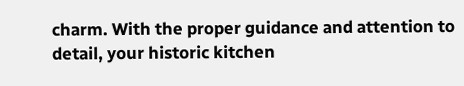charm. With the proper guidance and attention to detail, your historic kitchen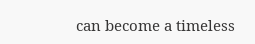can become a timeless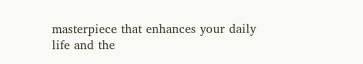masterpiece that enhances your daily life and the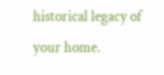historical legacy of your home.